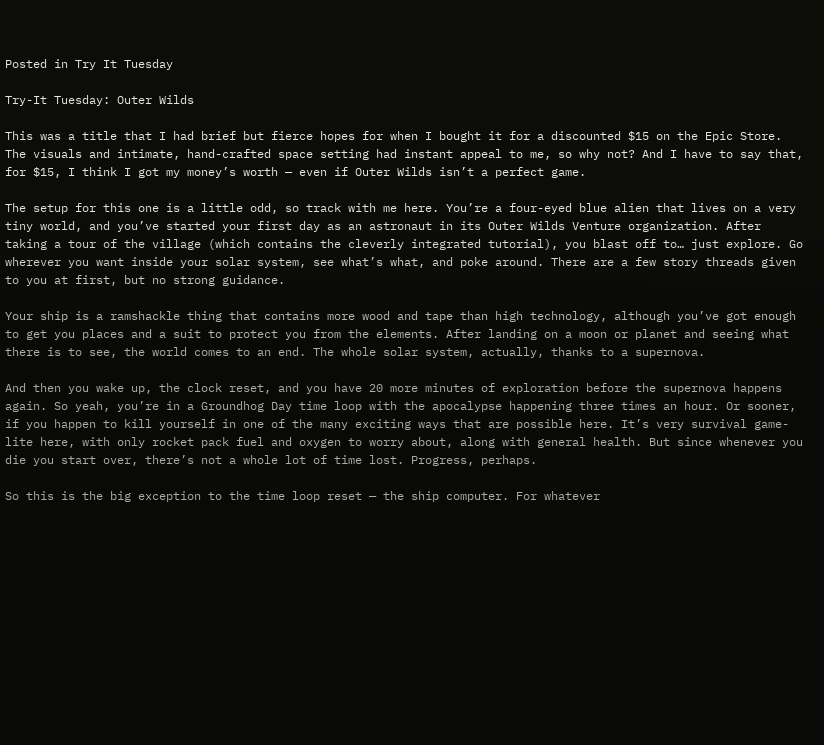Posted in Try It Tuesday

Try-It Tuesday: Outer Wilds

This was a title that I had brief but fierce hopes for when I bought it for a discounted $15 on the Epic Store. The visuals and intimate, hand-crafted space setting had instant appeal to me, so why not? And I have to say that, for $15, I think I got my money’s worth — even if Outer Wilds isn’t a perfect game.

The setup for this one is a little odd, so track with me here. You’re a four-eyed blue alien that lives on a very tiny world, and you’ve started your first day as an astronaut in its Outer Wilds Venture organization. After taking a tour of the village (which contains the cleverly integrated tutorial), you blast off to… just explore. Go wherever you want inside your solar system, see what’s what, and poke around. There are a few story threads given to you at first, but no strong guidance.

Your ship is a ramshackle thing that contains more wood and tape than high technology, although you’ve got enough to get you places and a suit to protect you from the elements. After landing on a moon or planet and seeing what there is to see, the world comes to an end. The whole solar system, actually, thanks to a supernova.

And then you wake up, the clock reset, and you have 20 more minutes of exploration before the supernova happens again. So yeah, you’re in a Groundhog Day time loop with the apocalypse happening three times an hour. Or sooner, if you happen to kill yourself in one of the many exciting ways that are possible here. It’s very survival game-lite here, with only rocket pack fuel and oxygen to worry about, along with general health. But since whenever you die you start over, there’s not a whole lot of time lost. Progress, perhaps.

So this is the big exception to the time loop reset — the ship computer. For whatever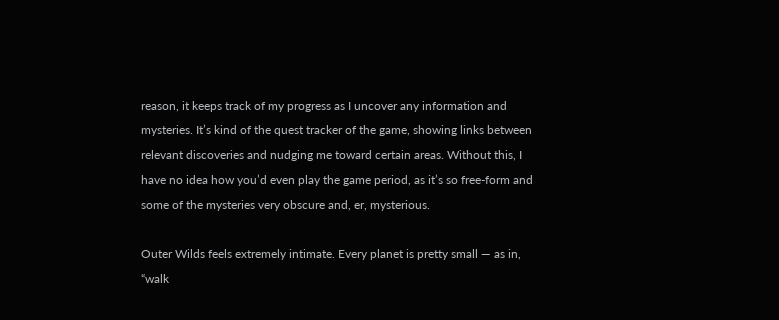reason, it keeps track of my progress as I uncover any information and mysteries. It’s kind of the quest tracker of the game, showing links between relevant discoveries and nudging me toward certain areas. Without this, I have no idea how you’d even play the game period, as it’s so free-form and some of the mysteries very obscure and, er, mysterious.

Outer Wilds feels extremely intimate. Every planet is pretty small — as in, “walk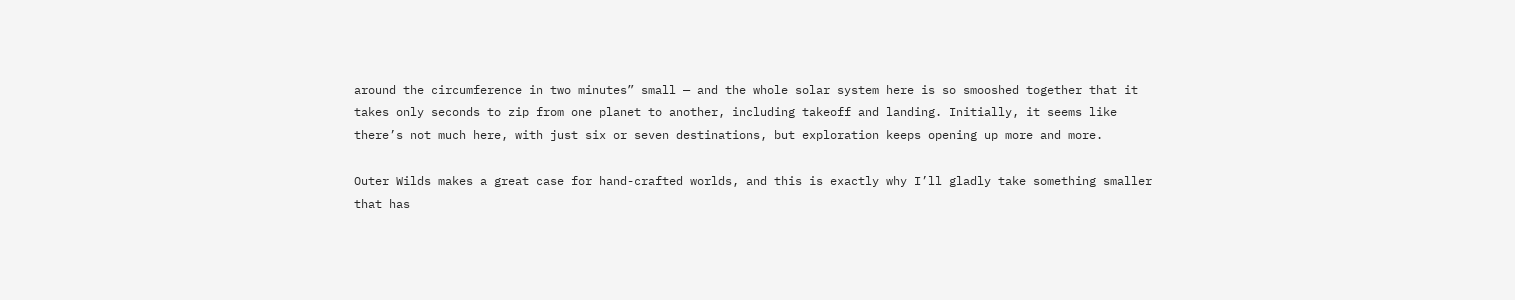around the circumference in two minutes” small — and the whole solar system here is so smooshed together that it takes only seconds to zip from one planet to another, including takeoff and landing. Initially, it seems like there’s not much here, with just six or seven destinations, but exploration keeps opening up more and more.

Outer Wilds makes a great case for hand-crafted worlds, and this is exactly why I’ll gladly take something smaller that has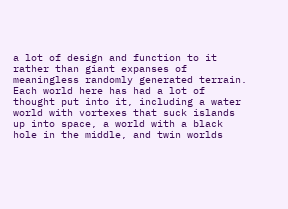a lot of design and function to it rather than giant expanses of meaningless randomly generated terrain. Each world here has had a lot of thought put into it, including a water world with vortexes that suck islands up into space, a world with a black hole in the middle, and twin worlds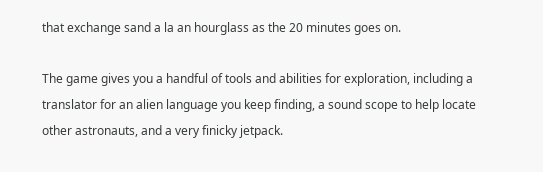that exchange sand a la an hourglass as the 20 minutes goes on.

The game gives you a handful of tools and abilities for exploration, including a translator for an alien language you keep finding, a sound scope to help locate other astronauts, and a very finicky jetpack.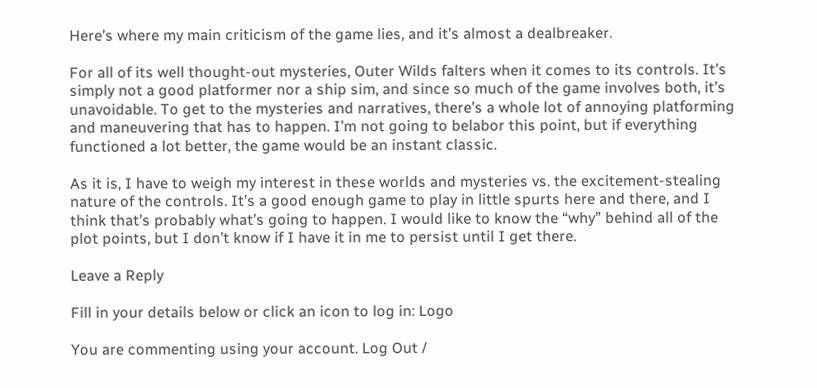Here’s where my main criticism of the game lies, and it’s almost a dealbreaker.

For all of its well thought-out mysteries, Outer Wilds falters when it comes to its controls. It’s simply not a good platformer nor a ship sim, and since so much of the game involves both, it’s unavoidable. To get to the mysteries and narratives, there’s a whole lot of annoying platforming and maneuvering that has to happen. I’m not going to belabor this point, but if everything functioned a lot better, the game would be an instant classic.

As it is, I have to weigh my interest in these worlds and mysteries vs. the excitement-stealing nature of the controls. It’s a good enough game to play in little spurts here and there, and I think that’s probably what’s going to happen. I would like to know the “why” behind all of the plot points, but I don’t know if I have it in me to persist until I get there.

Leave a Reply

Fill in your details below or click an icon to log in: Logo

You are commenting using your account. Log Out /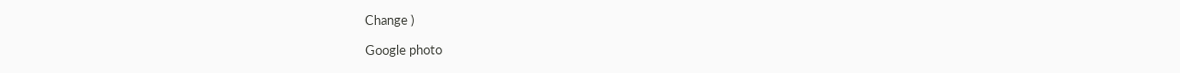Change )

Google photo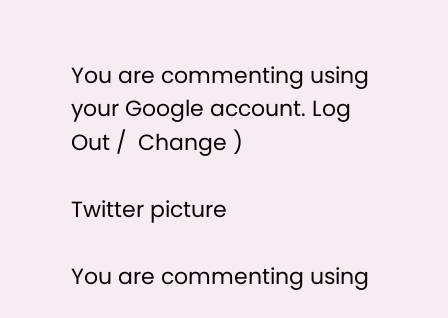You are commenting using your Google account. Log Out /  Change )

Twitter picture

You are commenting using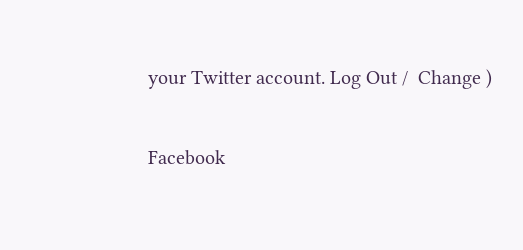your Twitter account. Log Out /  Change )

Facebook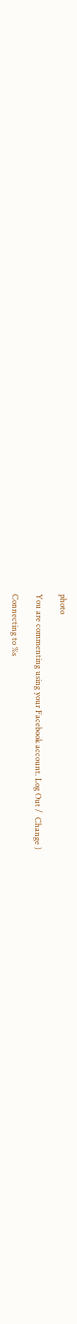photo

You are commenting using your Facebook account. Log Out /  Change )

Connecting to %s